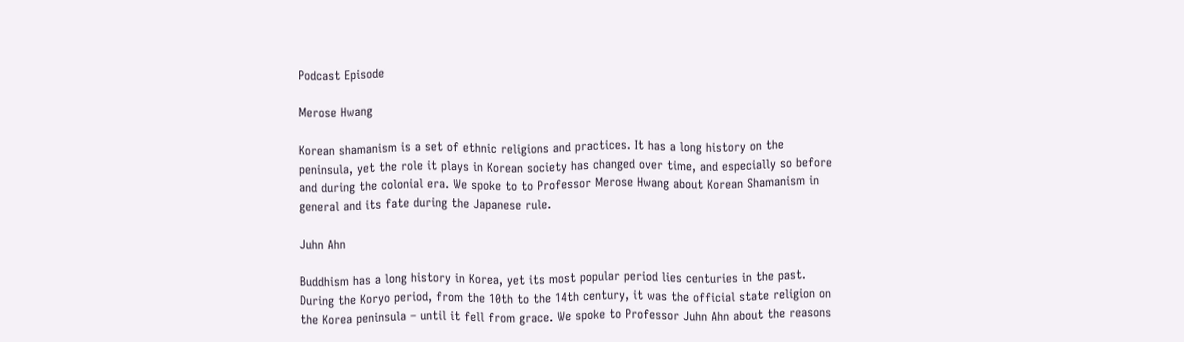Podcast Episode

Merose Hwang

Korean shamanism is a set of ethnic religions and practices. It has a long history on the peninsula, yet the role it plays in Korean society has changed over time, and especially so before and during the colonial era. We spoke to to Professor Merose Hwang about Korean Shamanism in general and its fate during the Japanese rule.

Juhn Ahn

Buddhism has a long history in Korea, yet its most popular period lies centuries in the past. During the Koryo period, from the 10th to the 14th century, it was the official state religion on the Korea peninsula – until it fell from grace. We spoke to Professor Juhn Ahn about the reasons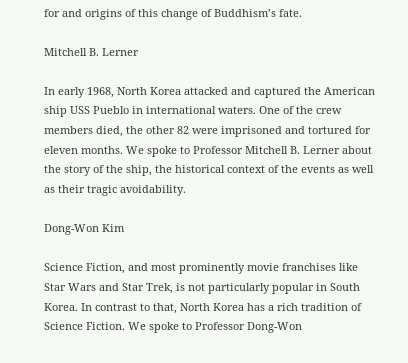for and origins of this change of Buddhism’s fate.

Mitchell B. Lerner

In early 1968, North Korea attacked and captured the American ship USS Pueblo in international waters. One of the crew members died, the other 82 were imprisoned and tortured for eleven months. We spoke to Professor Mitchell B. Lerner about the story of the ship, the historical context of the events as well as their tragic avoidability.

Dong-Won Kim

Science Fiction, and most prominently movie franchises like Star Wars and Star Trek, is not particularly popular in South Korea. In contrast to that, North Korea has a rich tradition of Science Fiction. We spoke to Professor Dong-Won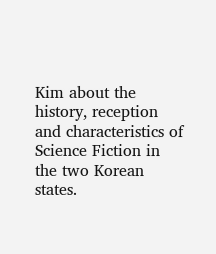Kim about the history, reception and characteristics of Science Fiction in the two Korean states.